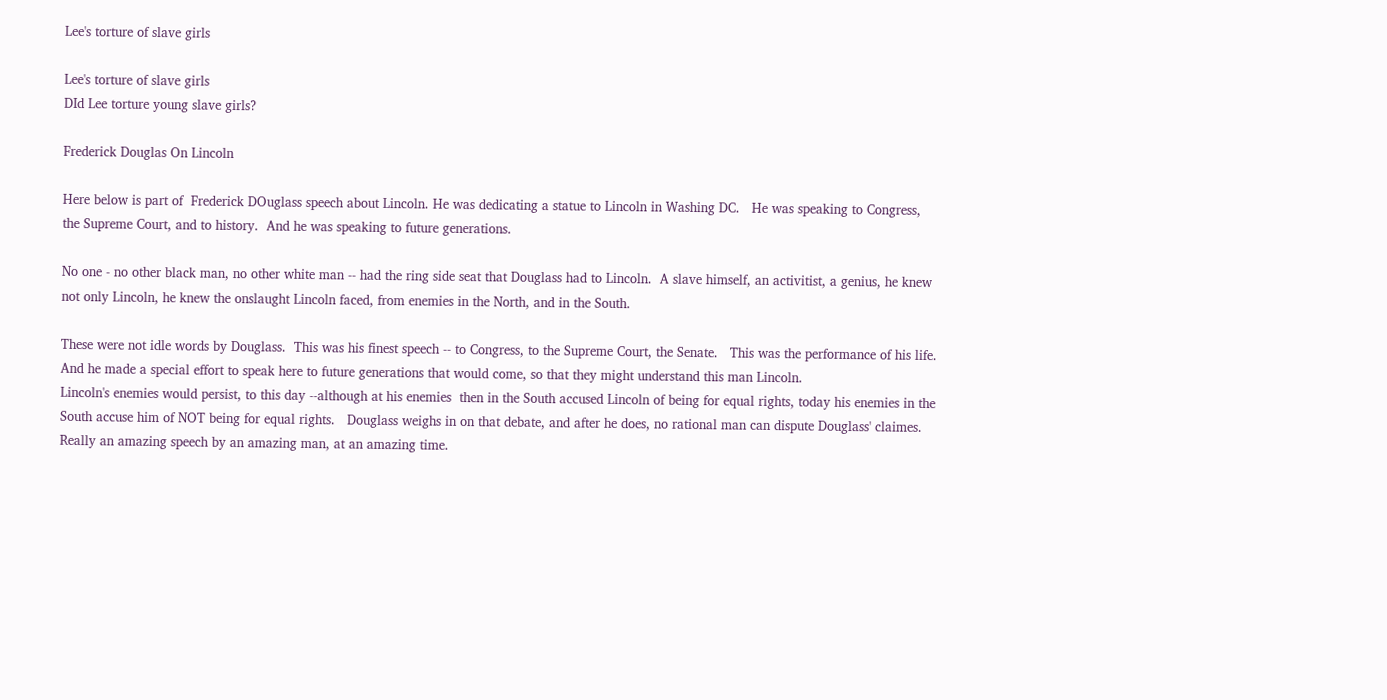Lee's torture of slave girls

Lee's torture of slave girls
DId Lee torture young slave girls?

Frederick Douglas On Lincoln

Here below is part of  Frederick DOuglass speech about Lincoln. He was dedicating a statue to Lincoln in Washing DC.   He was speaking to Congress, the Supreme Court, and to history.  And he was speaking to future generations.

No one - no other black man, no other white man -- had the ring side seat that Douglass had to Lincoln.  A slave himself, an activitist, a genius, he knew not only Lincoln, he knew the onslaught Lincoln faced, from enemies in the North, and in the South.

These were not idle words by Douglass.  This was his finest speech -- to Congress, to the Supreme Court, the Senate.   This was the performance of his life.   And he made a special effort to speak here to future generations that would come, so that they might understand this man Lincoln.
Lincoln's enemies would persist, to this day --although at his enemies  then in the South accused Lincoln of being for equal rights, today his enemies in the South accuse him of NOT being for equal rights.   Douglass weighs in on that debate, and after he does, no rational man can dispute Douglass' claimes.
Really an amazing speech by an amazing man, at an amazing time.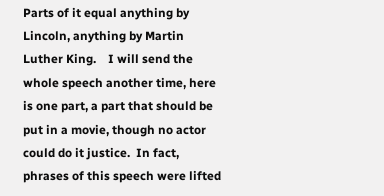Parts of it equal anything by Lincoln, anything by Martin Luther King.    I will send the whole speech another time, here is one part, a part that should be put in a movie, though no actor could do it justice.  In fact, phrases of this speech were lifted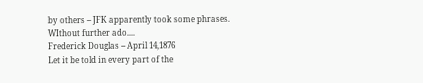by others -- JFK apparently took some phrases.
WIthout further ado....
Frederick Douglas -- April 14,1876
Let it be told in every part of the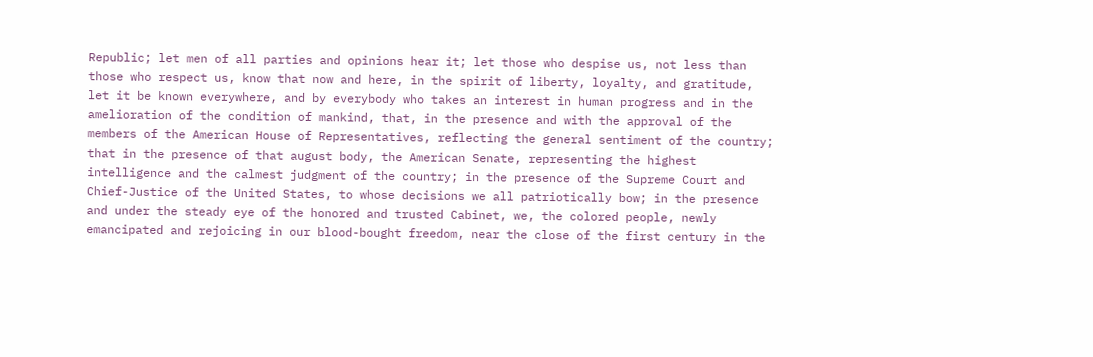Republic; let men of all parties and opinions hear it; let those who despise us, not less than those who respect us, know that now and here, in the spirit of liberty, loyalty, and gratitude, let it be known everywhere, and by everybody who takes an interest in human progress and in the amelioration of the condition of mankind, that, in the presence and with the approval of the members of the American House of Representatives, reflecting the general sentiment of the country; that in the presence of that august body, the American Senate, representing the highest intelligence and the calmest judgment of the country; in the presence of the Supreme Court and Chief-Justice of the United States, to whose decisions we all patriotically bow; in the presence and under the steady eye of the honored and trusted Cabinet, we, the colored people, newly emancipated and rejoicing in our blood-bought freedom, near the close of the first century in the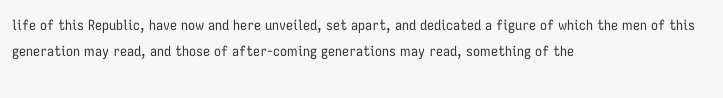life of this Republic, have now and here unveiled, set apart, and dedicated a figure of which the men of this generation may read, and those of after-coming generations may read, something of the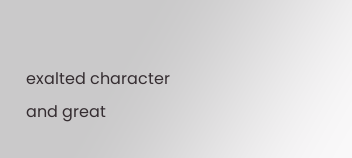exalted character and great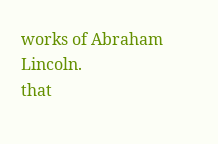works of Abraham Lincoln.
that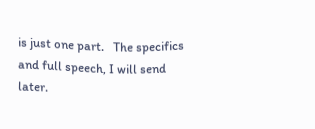is just one part.   The specifics and full speech, I will send later.